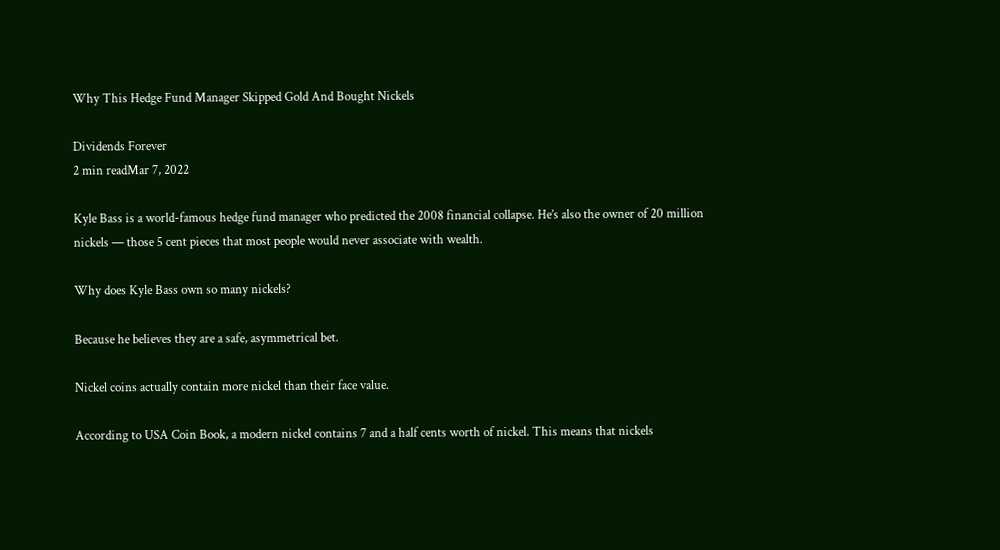Why This Hedge Fund Manager Skipped Gold And Bought Nickels

Dividends Forever
2 min readMar 7, 2022

Kyle Bass is a world-famous hedge fund manager who predicted the 2008 financial collapse. He’s also the owner of 20 million nickels — those 5 cent pieces that most people would never associate with wealth.

Why does Kyle Bass own so many nickels?

Because he believes they are a safe, asymmetrical bet.

Nickel coins actually contain more nickel than their face value.

According to USA Coin Book, a modern nickel contains 7 and a half cents worth of nickel. This means that nickels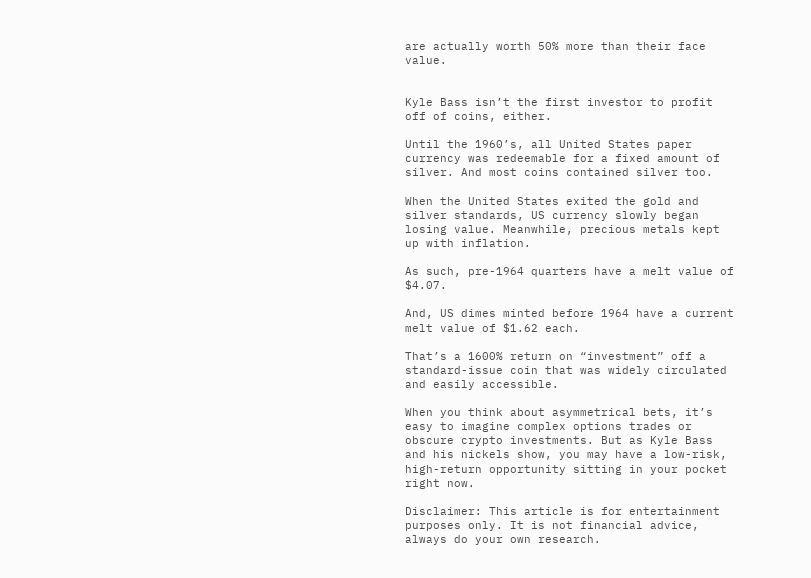are actually worth 50% more than their face value.


Kyle Bass isn’t the first investor to profit off of coins, either.

Until the 1960’s, all United States paper currency was redeemable for a fixed amount of silver. And most coins contained silver too.

When the United States exited the gold and silver standards, US currency slowly began losing value. Meanwhile, precious metals kept up with inflation.

As such, pre-1964 quarters have a melt value of $4.07.

And, US dimes minted before 1964 have a current melt value of $1.62 each.

That’s a 1600% return on “investment” off a standard-issue coin that was widely circulated and easily accessible.

When you think about asymmetrical bets, it’s easy to imagine complex options trades or obscure crypto investments. But as Kyle Bass and his nickels show, you may have a low-risk, high-return opportunity sitting in your pocket right now.

Disclaimer: This article is for entertainment purposes only. It is not financial advice, always do your own research.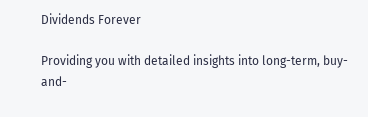Dividends Forever

Providing you with detailed insights into long-term, buy-and-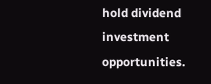hold dividend investment opportunities.